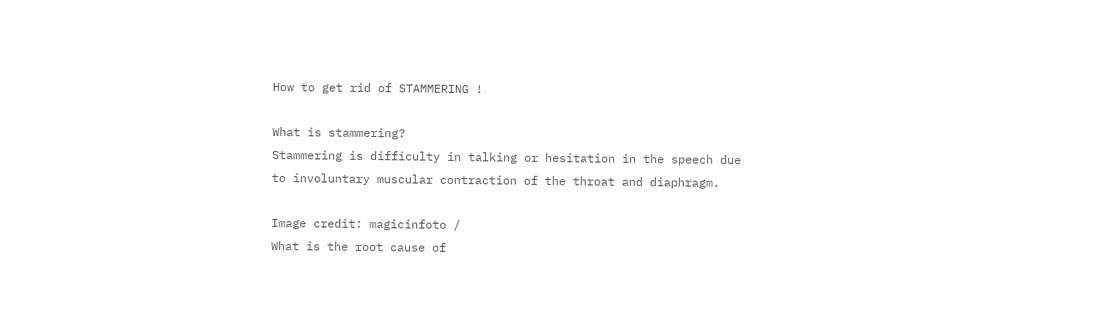How to get rid of STAMMERING !

What is stammering?
Stammering is difficulty in talking or hesitation in the speech due to involuntary muscular contraction of the throat and diaphragm.

Image credit: magicinfoto /
What is the root cause of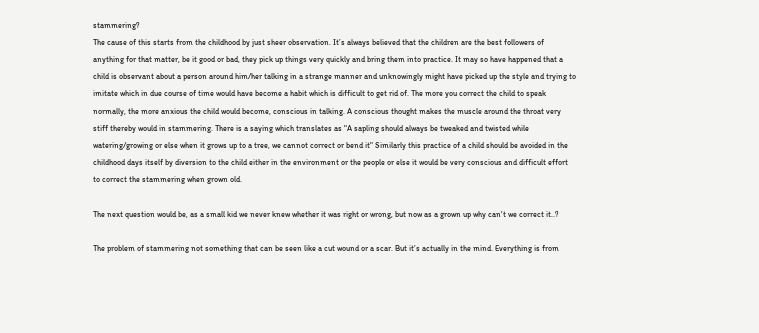stammering?
The cause of this starts from the childhood by just sheer observation. It’s always believed that the children are the best followers of anything for that matter, be it good or bad, they pick up things very quickly and bring them into practice. It may so have happened that a child is observant about a person around him/her talking in a strange manner and unknowingly might have picked up the style and trying to imitate which in due course of time would have become a habit which is difficult to get rid of. The more you correct the child to speak normally, the more anxious the child would become, conscious in talking. A conscious thought makes the muscle around the throat very stiff thereby would in stammering. There is a saying which translates as "A sapling should always be tweaked and twisted while watering/growing or else when it grows up to a tree, we cannot correct or bend it" Similarly this practice of a child should be avoided in the childhood days itself by diversion to the child either in the environment or the people or else it would be very conscious and difficult effort to correct the stammering when grown old.

The next question would be, as a small kid we never knew whether it was right or wrong, but now as a grown up why can't we correct it..?

The problem of stammering not something that can be seen like a cut wound or a scar. But it’s actually in the mind. Everything is from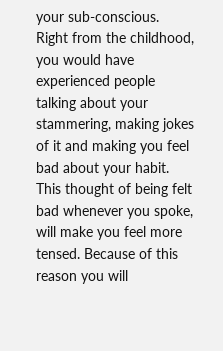your sub-conscious. Right from the childhood, you would have experienced people talking about your stammering, making jokes of it and making you feel bad about your habit. This thought of being felt bad whenever you spoke, will make you feel more tensed. Because of this reason you will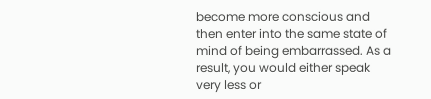become more conscious and then enter into the same state of mind of being embarrassed. As a result, you would either speak very less or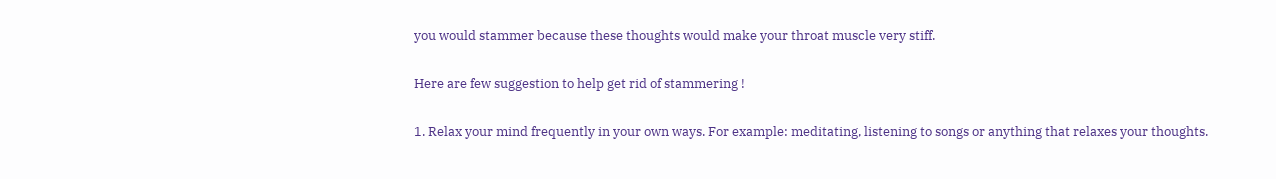you would stammer because these thoughts would make your throat muscle very stiff.

Here are few suggestion to help get rid of stammering !

1. Relax your mind frequently in your own ways. For example: meditating, listening to songs or anything that relaxes your thoughts.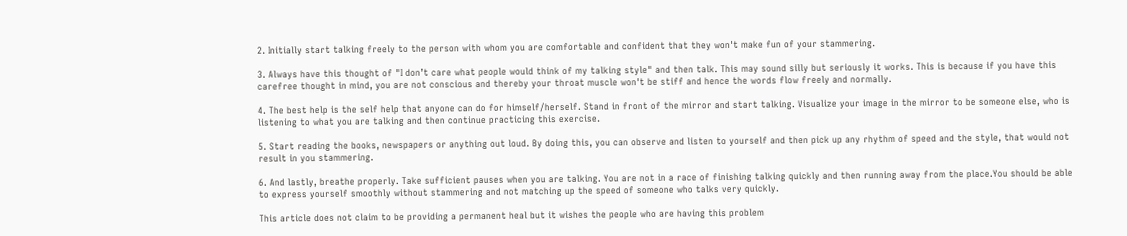2. Initially start talking freely to the person with whom you are comfortable and confident that they won't make fun of your stammering.

3. Always have this thought of "I don’t care what people would think of my talking style" and then talk. This may sound silly but seriously it works. This is because if you have this carefree thought in mind, you are not conscious and thereby your throat muscle won't be stiff and hence the words flow freely and normally.

4. The best help is the self help that anyone can do for himself/herself. Stand in front of the mirror and start talking. Visualize your image in the mirror to be someone else, who is listening to what you are talking and then continue practicing this exercise.

5. Start reading the books, newspapers or anything out loud. By doing this, you can observe and listen to yourself and then pick up any rhythm of speed and the style, that would not result in you stammering.

6. And lastly, breathe properly. Take sufficient pauses when you are talking. You are not in a race of finishing talking quickly and then running away from the place.You should be able to express yourself smoothly without stammering and not matching up the speed of someone who talks very quickly.

This article does not claim to be providing a permanent heal but it wishes the people who are having this problem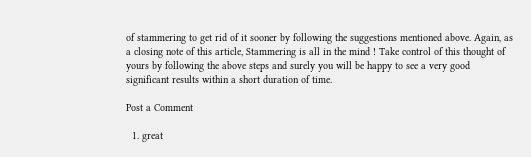of stammering to get rid of it sooner by following the suggestions mentioned above. Again, as a closing note of this article, Stammering is all in the mind ! Take control of this thought of yours by following the above steps and surely you will be happy to see a very good significant results within a short duration of time.

Post a Comment

  1. great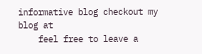informative blog checkout my blog at
    feel free to leave a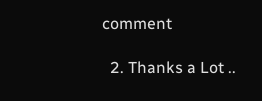comment

  2. Thanks a Lot ..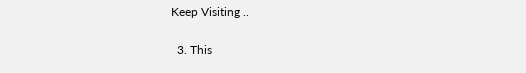Keep Visiting ..

  3. This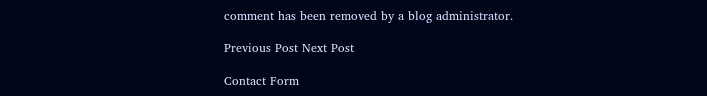comment has been removed by a blog administrator.

Previous Post Next Post

Contact Form